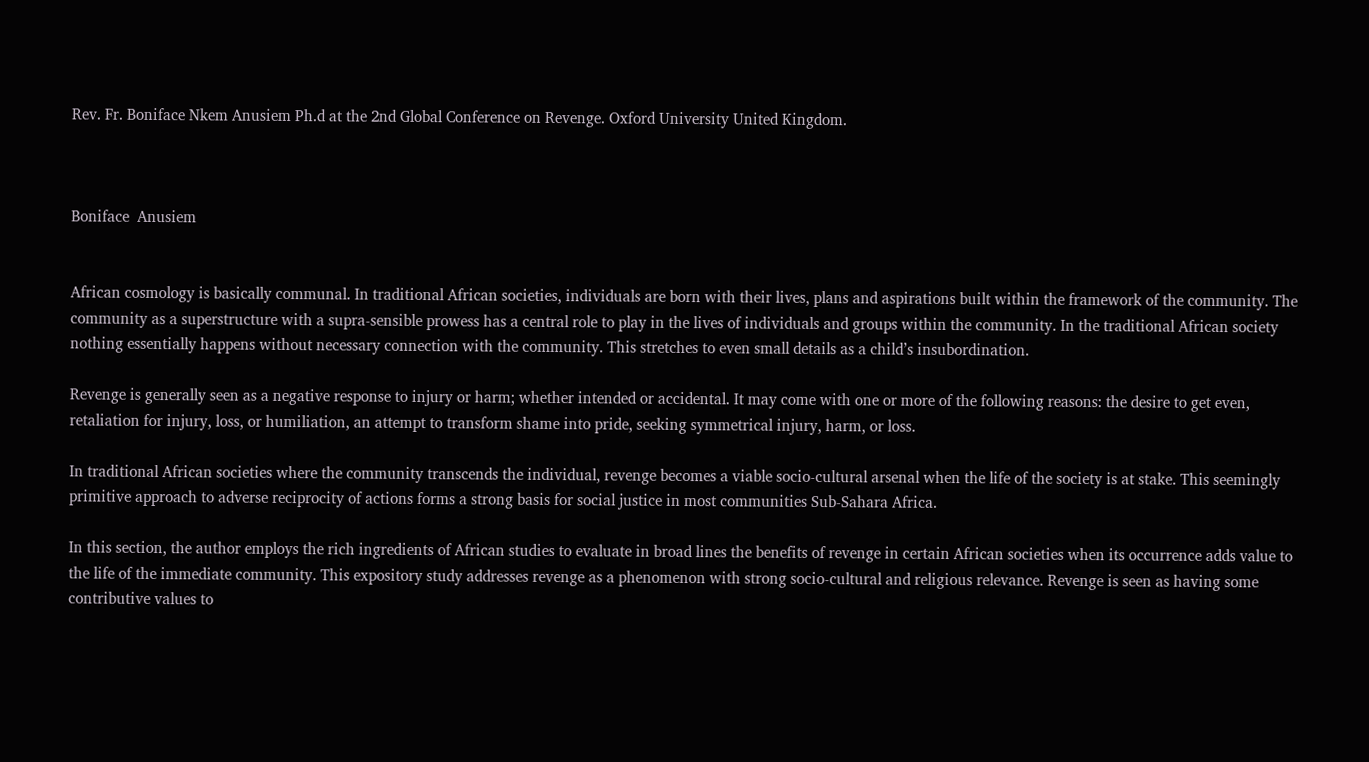Rev. Fr. Boniface Nkem Anusiem Ph.d at the 2nd Global Conference on Revenge. Oxford University United Kingdom.



Boniface  Anusiem


African cosmology is basically communal. In traditional African societies, individuals are born with their lives, plans and aspirations built within the framework of the community. The community as a superstructure with a supra-sensible prowess has a central role to play in the lives of individuals and groups within the community. In the traditional African society nothing essentially happens without necessary connection with the community. This stretches to even small details as a child’s insubordination.

Revenge is generally seen as a negative response to injury or harm; whether intended or accidental. It may come with one or more of the following reasons: the desire to get even, retaliation for injury, loss, or humiliation, an attempt to transform shame into pride, seeking symmetrical injury, harm, or loss.

In traditional African societies where the community transcends the individual, revenge becomes a viable socio-cultural arsenal when the life of the society is at stake. This seemingly primitive approach to adverse reciprocity of actions forms a strong basis for social justice in most communities Sub-Sahara Africa.

In this section, the author employs the rich ingredients of African studies to evaluate in broad lines the benefits of revenge in certain African societies when its occurrence adds value to the life of the immediate community. This expository study addresses revenge as a phenomenon with strong socio-cultural and religious relevance. Revenge is seen as having some contributive values to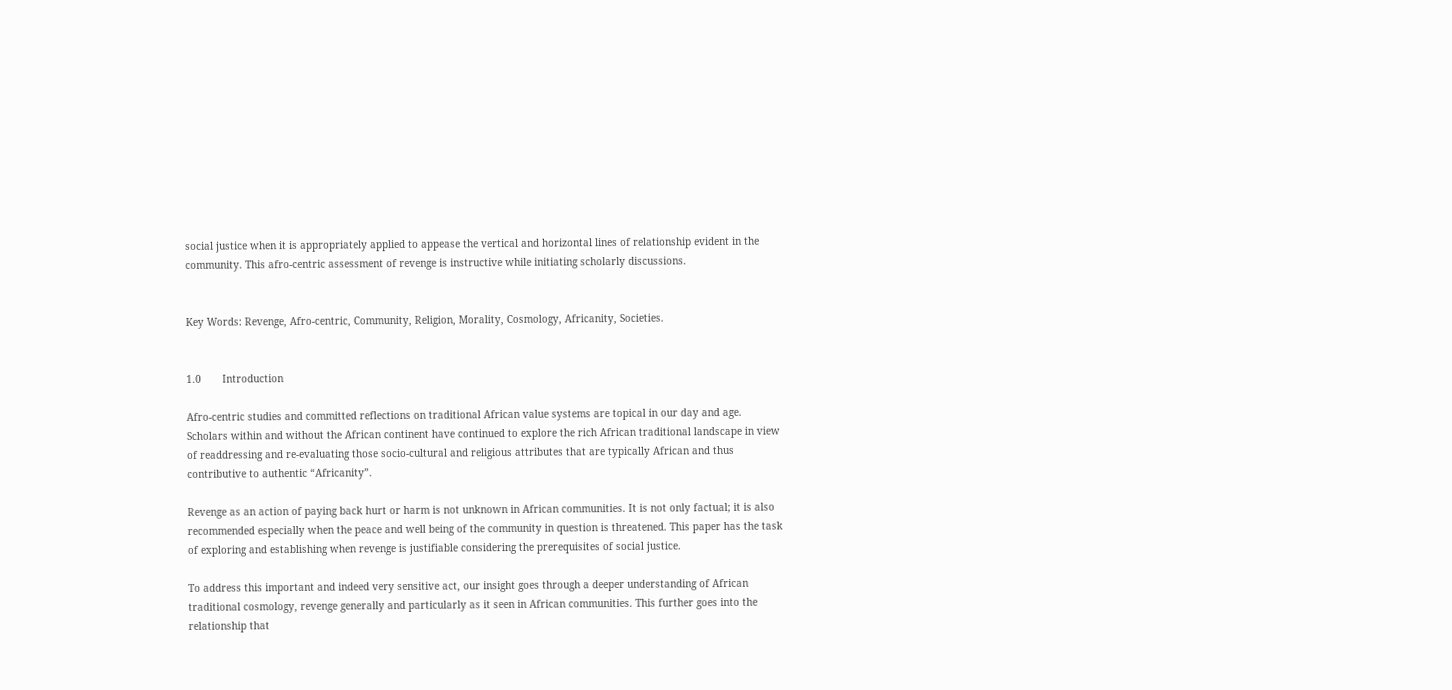social justice when it is appropriately applied to appease the vertical and horizontal lines of relationship evident in the community. This afro-centric assessment of revenge is instructive while initiating scholarly discussions.


Key Words: Revenge, Afro-centric, Community, Religion, Morality, Cosmology, Africanity, Societies.


1.0       Introduction

Afro-centric studies and committed reflections on traditional African value systems are topical in our day and age. Scholars within and without the African continent have continued to explore the rich African traditional landscape in view of readdressing and re-evaluating those socio-cultural and religious attributes that are typically African and thus contributive to authentic “Africanity”.

Revenge as an action of paying back hurt or harm is not unknown in African communities. It is not only factual; it is also recommended especially when the peace and well being of the community in question is threatened. This paper has the task of exploring and establishing when revenge is justifiable considering the prerequisites of social justice.

To address this important and indeed very sensitive act, our insight goes through a deeper understanding of African traditional cosmology, revenge generally and particularly as it seen in African communities. This further goes into the relationship that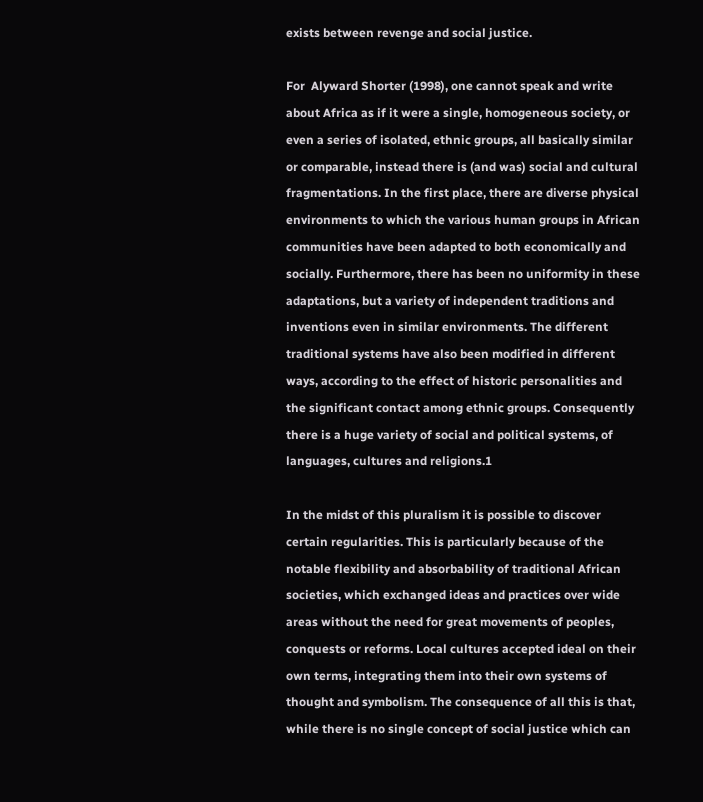exists between revenge and social justice.

For  Alyward Shorter (1998), one cannot speak and write about Africa as if it were a single, homogeneous society, or even a series of isolated, ethnic groups, all basically similar or comparable, instead there is (and was) social and cultural fragmentations. In the first place, there are diverse physical environments to which the various human groups in African communities have been adapted to both economically and socially. Furthermore, there has been no uniformity in these adaptations, but a variety of independent traditions and inventions even in similar environments. The different traditional systems have also been modified in different ways, according to the effect of historic personalities and the significant contact among ethnic groups. Consequently there is a huge variety of social and political systems, of languages, cultures and religions.1

In the midst of this pluralism it is possible to discover certain regularities. This is particularly because of the notable flexibility and absorbability of traditional African societies, which exchanged ideas and practices over wide areas without the need for great movements of peoples, conquests or reforms. Local cultures accepted ideal on their own terms, integrating them into their own systems of thought and symbolism. The consequence of all this is that, while there is no single concept of social justice which can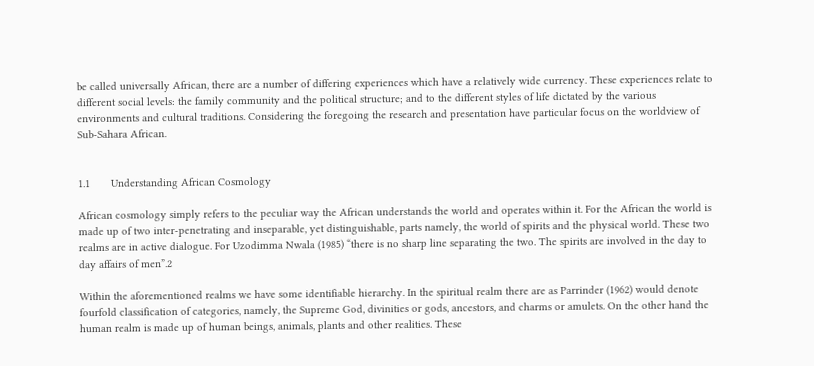be called universally African, there are a number of differing experiences which have a relatively wide currency. These experiences relate to different social levels: the family community and the political structure; and to the different styles of life dictated by the various environments and cultural traditions. Considering the foregoing the research and presentation have particular focus on the worldview of Sub-Sahara African.


1.1       Understanding African Cosmology

African cosmology simply refers to the peculiar way the African understands the world and operates within it. For the African the world is made up of two inter-penetrating and inseparable, yet distinguishable, parts namely, the world of spirits and the physical world. These two realms are in active dialogue. For Uzodimma Nwala (1985) “there is no sharp line separating the two. The spirits are involved in the day to day affairs of men”.2

Within the aforementioned realms we have some identifiable hierarchy. In the spiritual realm there are as Parrinder (1962) would denote fourfold classification of categories, namely, the Supreme God, divinities or gods, ancestors, and charms or amulets. On the other hand the human realm is made up of human beings, animals, plants and other realities. These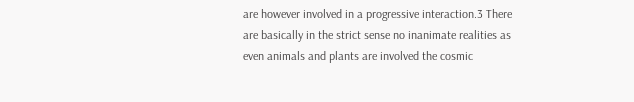are however involved in a progressive interaction.3 There are basically in the strict sense no inanimate realities as even animals and plants are involved the cosmic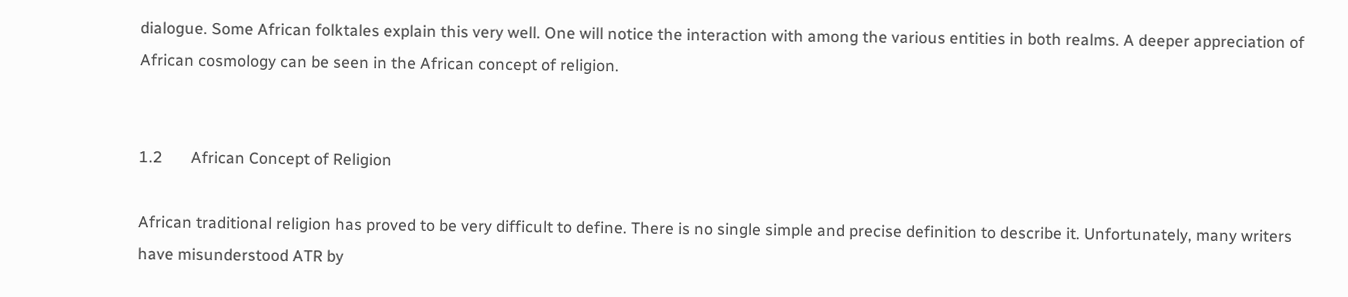dialogue. Some African folktales explain this very well. One will notice the interaction with among the various entities in both realms. A deeper appreciation of African cosmology can be seen in the African concept of religion.


1.2       African Concept of Religion

African traditional religion has proved to be very difficult to define. There is no single simple and precise definition to describe it. Unfortunately, many writers have misunderstood ATR by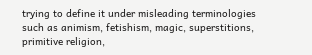trying to define it under misleading terminologies such as animism, fetishism, magic, superstitions, primitive religion,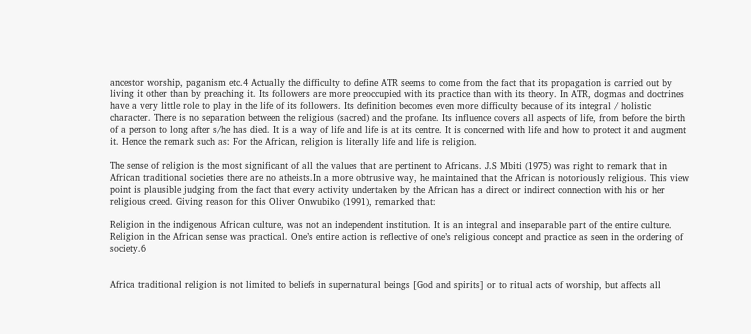ancestor worship, paganism etc.4 Actually the difficulty to define ATR seems to come from the fact that its propagation is carried out by living it other than by preaching it. Its followers are more preoccupied with its practice than with its theory. In ATR, dogmas and doctrines have a very little role to play in the life of its followers. Its definition becomes even more difficulty because of its integral / holistic character. There is no separation between the religious (sacred) and the profane. Its influence covers all aspects of life, from before the birth of a person to long after s/he has died. It is a way of life and life is at its centre. It is concerned with life and how to protect it and augment it. Hence the remark such as: For the African, religion is literally life and life is religion.

The sense of religion is the most significant of all the values that are pertinent to Africans. J.S Mbiti (1975) was right to remark that in African traditional societies there are no atheists.In a more obtrusive way, he maintained that the African is notoriously religious. This view point is plausible judging from the fact that every activity undertaken by the African has a direct or indirect connection with his or her religious creed. Giving reason for this Oliver Onwubiko (1991), remarked that:

Religion in the indigenous African culture, was not an independent institution. It is an integral and inseparable part of the entire culture. Religion in the African sense was practical. One’s entire action is reflective of one’s religious concept and practice as seen in the ordering of society.6


Africa traditional religion is not limited to beliefs in supernatural beings [God and spirits] or to ritual acts of worship, but affects all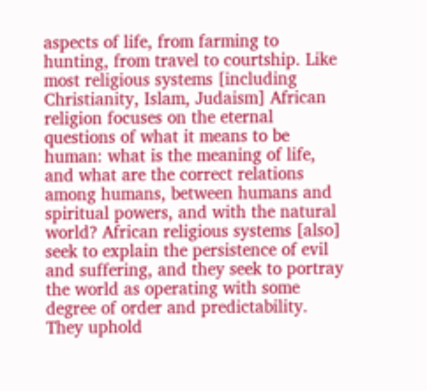aspects of life, from farming to hunting, from travel to courtship. Like most religious systems [including Christianity, Islam, Judaism] African religion focuses on the eternal questions of what it means to be human: what is the meaning of life, and what are the correct relations among humans, between humans and spiritual powers, and with the natural world? African religious systems [also] seek to explain the persistence of evil and suffering, and they seek to portray the world as operating with some degree of order and predictability. They uphold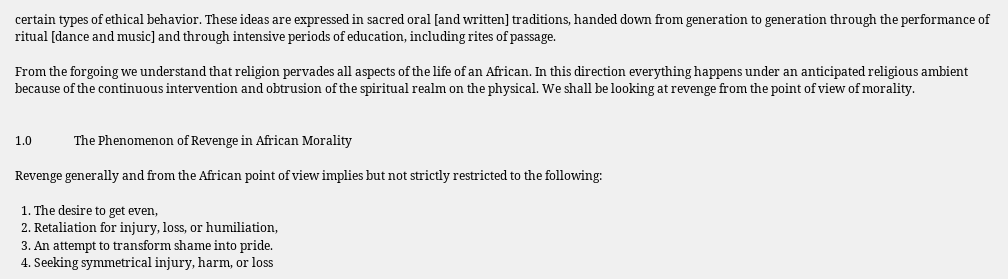certain types of ethical behavior. These ideas are expressed in sacred oral [and written] traditions, handed down from generation to generation through the performance of ritual [dance and music] and through intensive periods of education, including rites of passage.

From the forgoing we understand that religion pervades all aspects of the life of an African. In this direction everything happens under an anticipated religious ambient because of the continuous intervention and obtrusion of the spiritual realm on the physical. We shall be looking at revenge from the point of view of morality.


1.0              The Phenomenon of Revenge in African Morality

Revenge generally and from the African point of view implies but not strictly restricted to the following:

  1. The desire to get even,
  2. Retaliation for injury, loss, or humiliation,
  3. An attempt to transform shame into pride.
  4. Seeking symmetrical injury, harm, or loss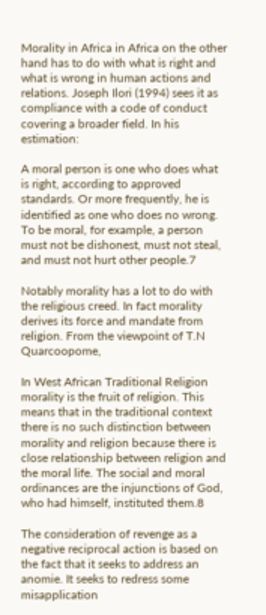Morality in Africa in Africa on the other hand has to do with what is right and what is wrong in human actions and relations. Joseph Ilori (1994) sees it as compliance with a code of conduct covering a broader field. In his estimation:

A moral person is one who does what is right, according to approved standards. Or more frequently, he is identified as one who does no wrong. To be moral, for example, a person must not be dishonest, must not steal, and must not hurt other people.7

Notably morality has a lot to do with the religious creed. In fact morality derives its force and mandate from religion. From the viewpoint of T.N Quarcoopome,

In West African Traditional Religion morality is the fruit of religion. This means that in the traditional context there is no such distinction between morality and religion because there is close relationship between religion and the moral life. The social and moral ordinances are the injunctions of God, who had himself, instituted them.8

The consideration of revenge as a negative reciprocal action is based on the fact that it seeks to address an anomie. It seeks to redress some misapplication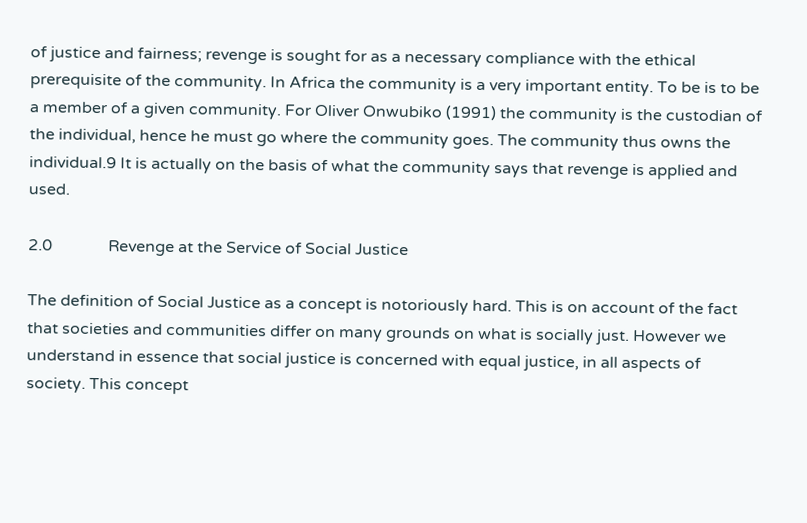of justice and fairness; revenge is sought for as a necessary compliance with the ethical prerequisite of the community. In Africa the community is a very important entity. To be is to be a member of a given community. For Oliver Onwubiko (1991) the community is the custodian of the individual, hence he must go where the community goes. The community thus owns the individual.9 It is actually on the basis of what the community says that revenge is applied and used.

2.0              Revenge at the Service of Social Justice

The definition of Social Justice as a concept is notoriously hard. This is on account of the fact that societies and communities differ on many grounds on what is socially just. However we understand in essence that social justice is concerned with equal justice, in all aspects of society. This concept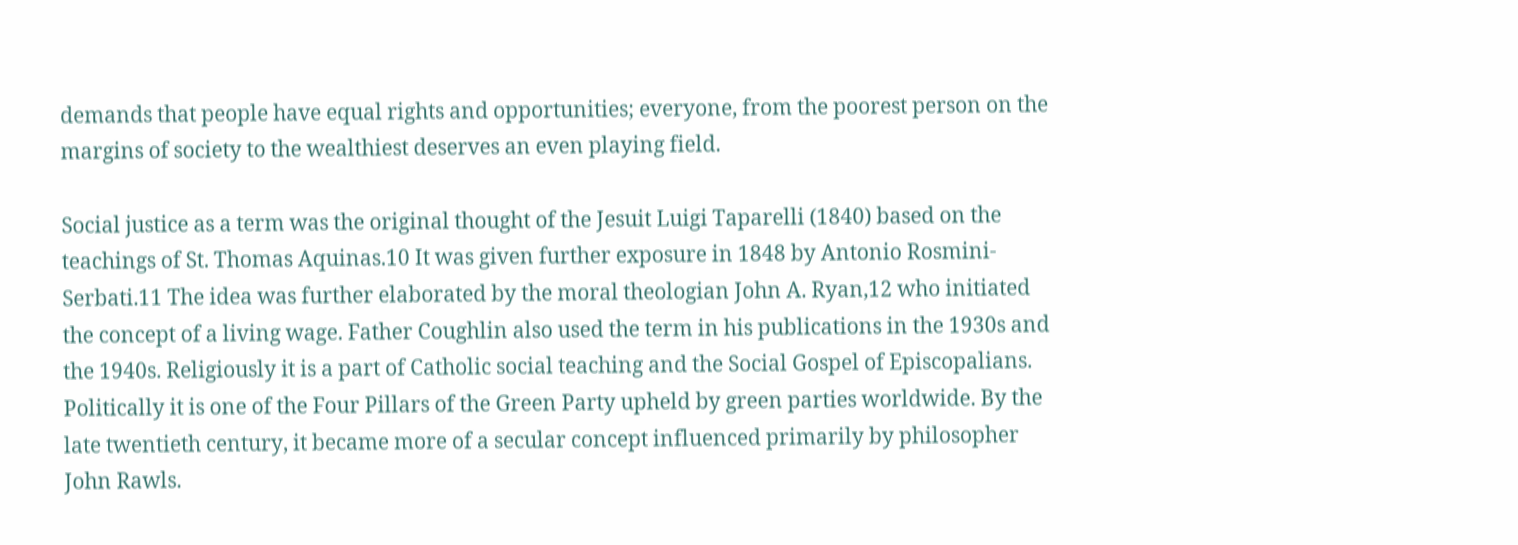demands that people have equal rights and opportunities; everyone, from the poorest person on the margins of society to the wealthiest deserves an even playing field.

Social justice as a term was the original thought of the Jesuit Luigi Taparelli (1840) based on the teachings of St. Thomas Aquinas.10 It was given further exposure in 1848 by Antonio Rosmini-Serbati.11 The idea was further elaborated by the moral theologian John A. Ryan,12 who initiated the concept of a living wage. Father Coughlin also used the term in his publications in the 1930s and the 1940s. Religiously it is a part of Catholic social teaching and the Social Gospel of Episcopalians. Politically it is one of the Four Pillars of the Green Party upheld by green parties worldwide. By the late twentieth century, it became more of a secular concept influenced primarily by philosopher John Rawls.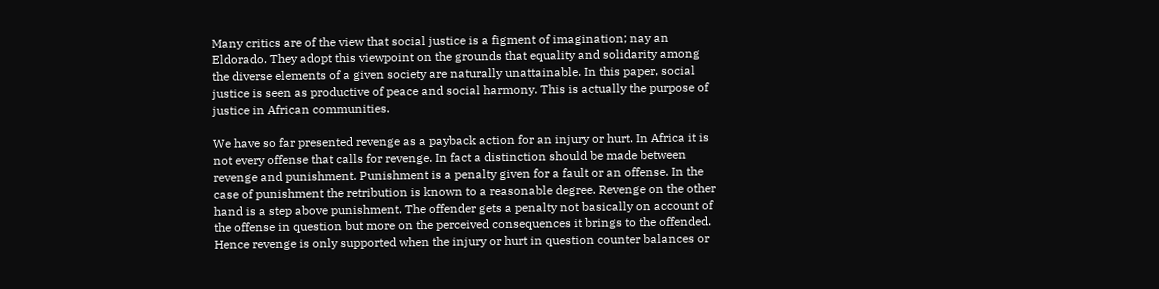Many critics are of the view that social justice is a figment of imagination; nay an Eldorado. They adopt this viewpoint on the grounds that equality and solidarity among the diverse elements of a given society are naturally unattainable. In this paper, social justice is seen as productive of peace and social harmony. This is actually the purpose of justice in African communities.

We have so far presented revenge as a payback action for an injury or hurt. In Africa it is not every offense that calls for revenge. In fact a distinction should be made between revenge and punishment. Punishment is a penalty given for a fault or an offense. In the case of punishment the retribution is known to a reasonable degree. Revenge on the other hand is a step above punishment. The offender gets a penalty not basically on account of the offense in question but more on the perceived consequences it brings to the offended.  Hence revenge is only supported when the injury or hurt in question counter balances or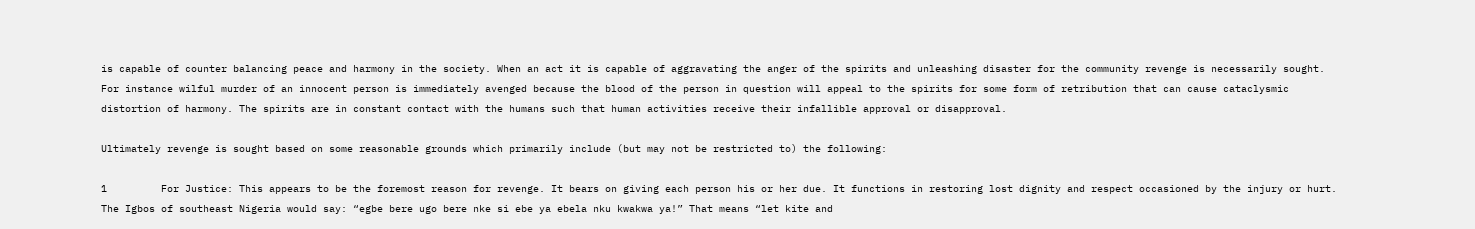is capable of counter balancing peace and harmony in the society. When an act it is capable of aggravating the anger of the spirits and unleashing disaster for the community revenge is necessarily sought. For instance wilful murder of an innocent person is immediately avenged because the blood of the person in question will appeal to the spirits for some form of retribution that can cause cataclysmic distortion of harmony. The spirits are in constant contact with the humans such that human activities receive their infallible approval or disapproval.

Ultimately revenge is sought based on some reasonable grounds which primarily include (but may not be restricted to) the following:

1         For Justice: This appears to be the foremost reason for revenge. It bears on giving each person his or her due. It functions in restoring lost dignity and respect occasioned by the injury or hurt. The Igbos of southeast Nigeria would say: “egbe bere ugo bere nke si ebe ya ebela nku kwakwa ya!” That means “let kite and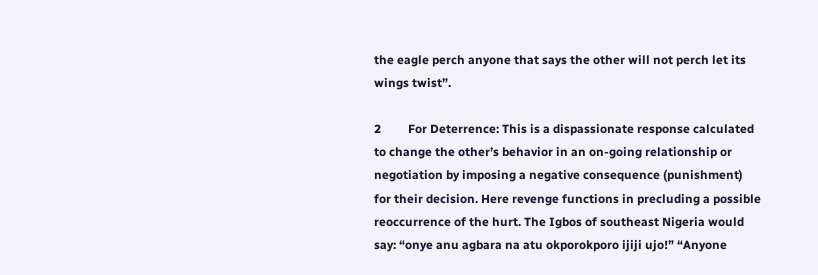the eagle perch anyone that says the other will not perch let its wings twist”.

2         For Deterrence: This is a dispassionate response calculated to change the other’s behavior in an on-going relationship or negotiation by imposing a negative consequence (punishment) for their decision. Here revenge functions in precluding a possible reoccurrence of the hurt. The Igbos of southeast Nigeria would say: “onye anu agbara na atu okporokporo ijiji ujo!” “Anyone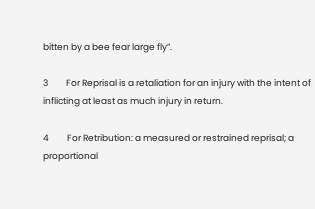bitten by a bee fear large fly”.

3         For Reprisal is a retaliation for an injury with the intent of inflicting at least as much injury in return.

4         For Retribution: a measured or restrained reprisal; a proportional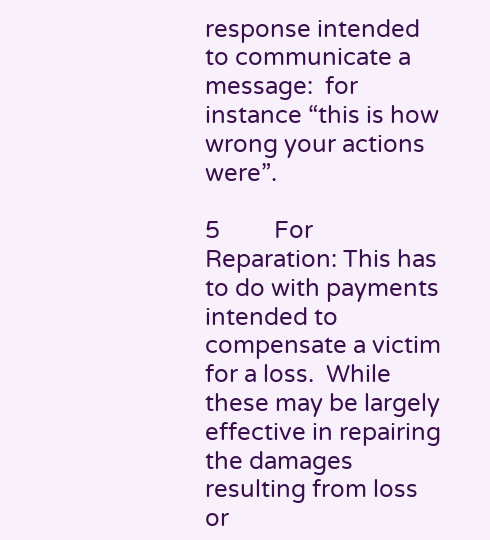response intended to communicate a message:  for instance “this is how wrong your actions were”.

5         For Reparation: This has to do with payments intended to compensate a victim for a loss.  While these may be largely effective in repairing the damages resulting from loss or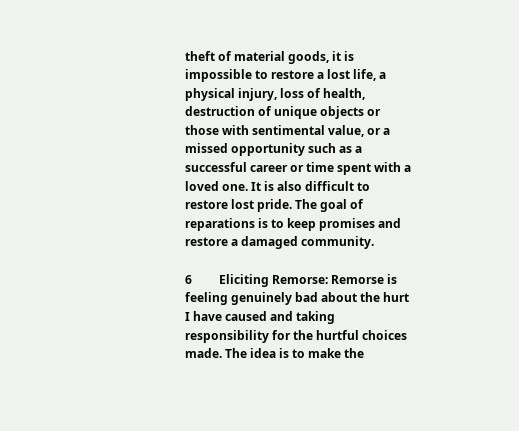theft of material goods, it is impossible to restore a lost life, a physical injury, loss of health, destruction of unique objects or those with sentimental value, or a missed opportunity such as a successful career or time spent with a loved one. It is also difficult to restore lost pride. The goal of reparations is to keep promises and restore a damaged community.

6         Eliciting Remorse: Remorse is feeling genuinely bad about the hurt I have caused and taking responsibility for the hurtful choices made. The idea is to make the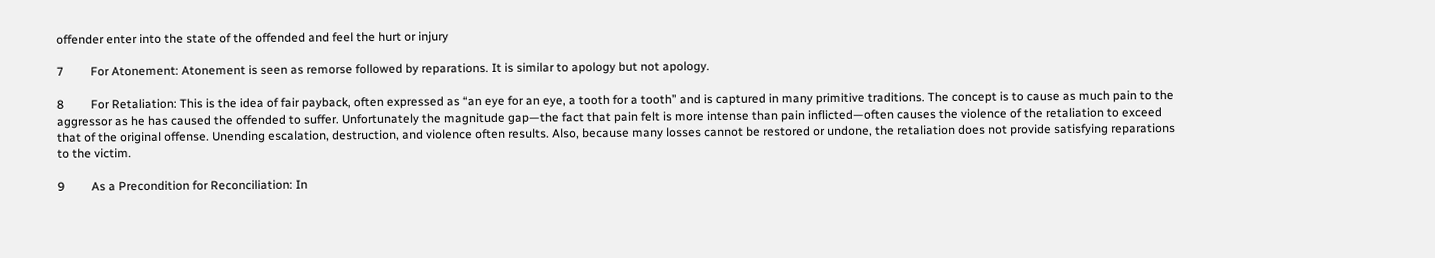offender enter into the state of the offended and feel the hurt or injury

7         For Atonement: Atonement is seen as remorse followed by reparations. It is similar to apology but not apology.

8         For Retaliation: This is the idea of fair payback, often expressed as “an eye for an eye, a tooth for a tooth” and is captured in many primitive traditions. The concept is to cause as much pain to the aggressor as he has caused the offended to suffer. Unfortunately the magnitude gap—the fact that pain felt is more intense than pain inflicted—often causes the violence of the retaliation to exceed that of the original offense. Unending escalation, destruction, and violence often results. Also, because many losses cannot be restored or undone, the retaliation does not provide satisfying reparations to the victim.

9         As a Precondition for Reconciliation: In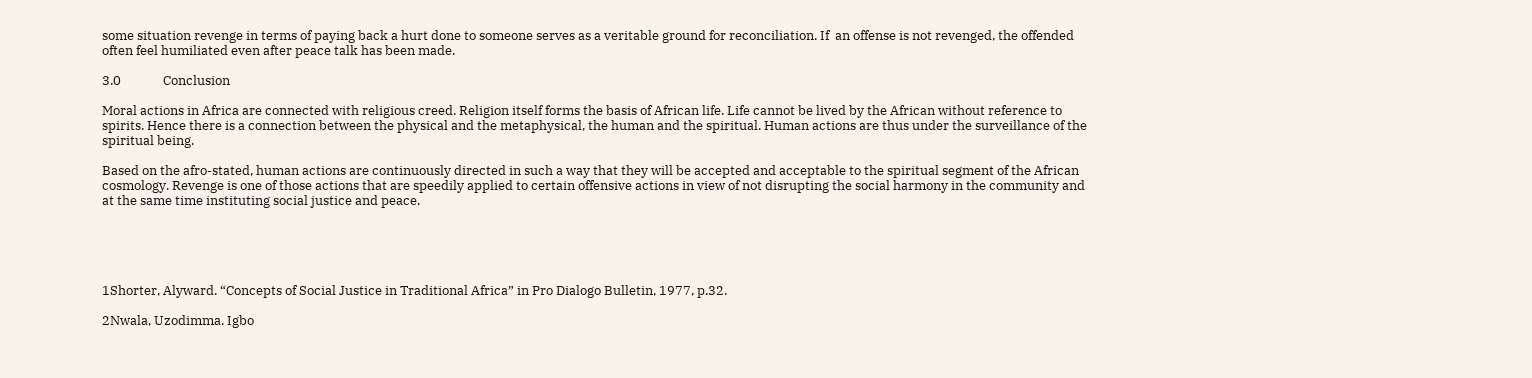some situation revenge in terms of paying back a hurt done to someone serves as a veritable ground for reconciliation. If  an offense is not revenged, the offended often feel humiliated even after peace talk has been made.

3.0              Conclusion

Moral actions in Africa are connected with religious creed. Religion itself forms the basis of African life. Life cannot be lived by the African without reference to spirits. Hence there is a connection between the physical and the metaphysical, the human and the spiritual. Human actions are thus under the surveillance of the spiritual being.

Based on the afro-stated, human actions are continuously directed in such a way that they will be accepted and acceptable to the spiritual segment of the African cosmology. Revenge is one of those actions that are speedily applied to certain offensive actions in view of not disrupting the social harmony in the community and at the same time instituting social justice and peace.





1Shorter, Alyward. “Concepts of Social Justice in Traditional Africa” in Pro Dialogo Bulletin, 1977, p.32.

2Nwala, Uzodimma. Igbo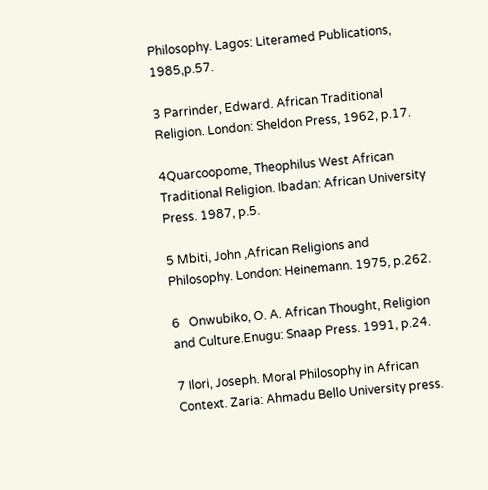Philosophy. Lagos: Literamed Publications, 1985,p.57.

3 Parrinder, Edward. African Traditional Religion. London: Sheldon Press, 1962, p.17.

4Quarcoopome, Theophilus West African Traditional Religion. Ibadan: African University Press. 1987, p.5.

5 Mbiti, John ,African Religions and Philosophy. London: Heinemann. 1975, p.262.

6   Onwubiko, O. A. African Thought, Religion and Culture.Enugu: Snaap Press. 1991, p.24.

7 Ilori, Joseph. Moral Philosophy in African Context. Zaria: Ahmadu Bello University press.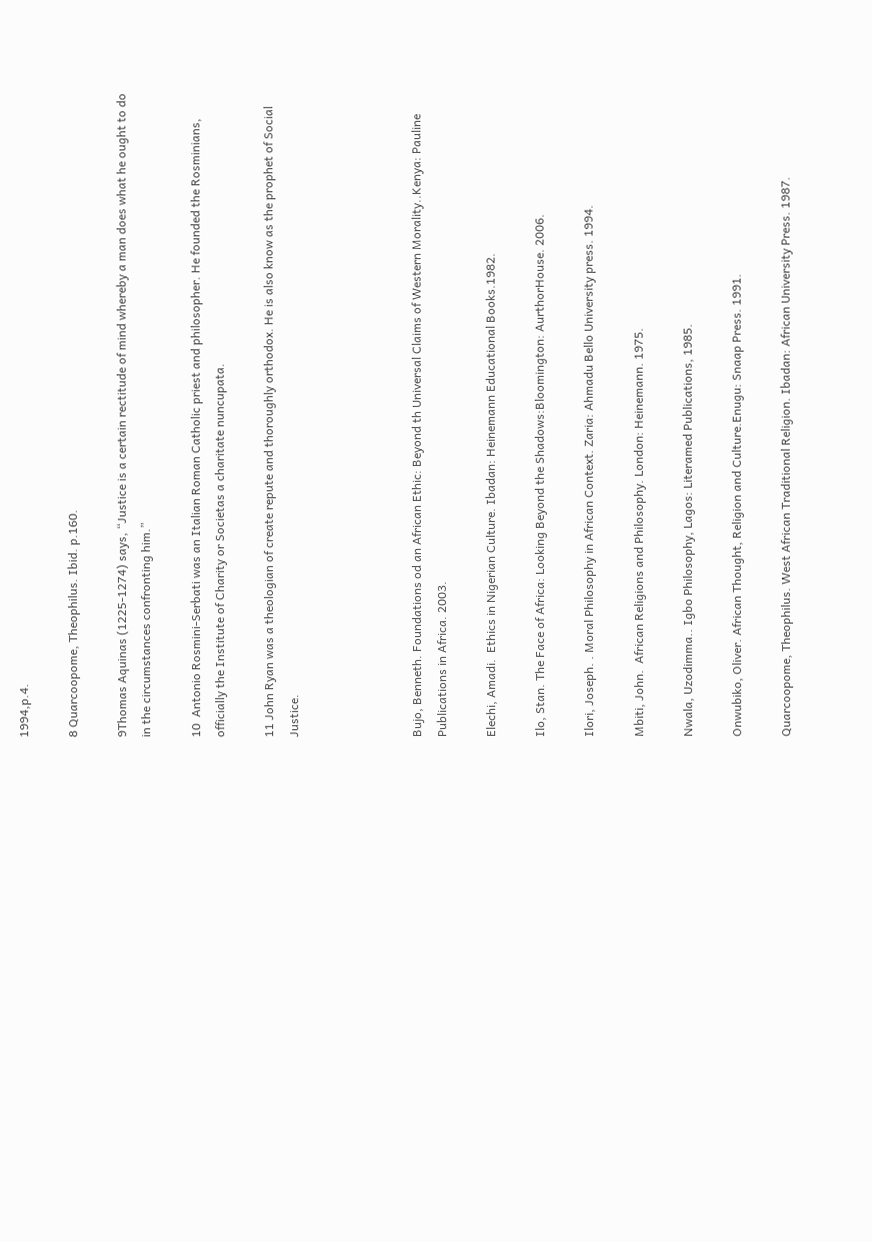1994,p.4.

8 Quarcoopome, Theophilus. Ibid. p.160.

9Thomas Aquinas (1225-1274) says, “Justice is a certain rectitude of mind whereby a man does what he ought to do in the circumstances confronting him.”

10  Antonio Rosmini-Serbati was an Italian Roman Catholic priest and philosopher. He founded the Rosminians, officially the Institute of Charity or Societas a charitate nuncupata.

11 John Ryan was a theologian of create repute and thoroughly orthodox. He is also know as the prophet of Social Justice.




Bujo, Benneth. Foundations od an African Ethic: Beyond th Universal Claims of Western Morality..Kenya: Pauline Publications in Africa. 2003.

Elechi, Amadi.  Ethics in Nigerian Culture. Ibadan: Heinemann Educational Books.1982.

Ilo, Stan. The Face of Africa: Looking Beyond the Shadows:Bloomington: AurthorHouse. 2006.

Ilori, Joseph. . Moral Philosophy in African Context. Zaria: Ahmadu Bello University press. 1994.

Mbiti, John.  African Religions and Philosophy. London: Heinemann. 1975.

Nwala, Uzodimma.. Igbo Philosophy, Lagos: Literamed Publications, 1985.

Onwubiko, Oliver. African Thought, Religion and Culture.Enugu: Snaap Press. 1991.

Quarcoopome, Theophilus. West African Traditional Religion. Ibadan: African University Press. 1987.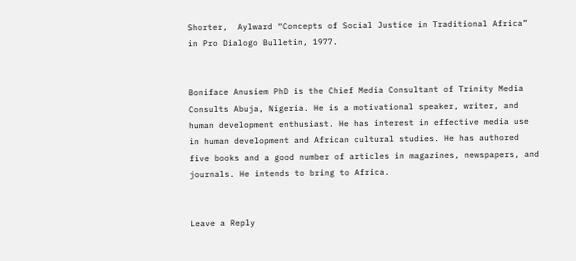Shorter,  Aylward “Concepts of Social Justice in Traditional Africa” in Pro Dialogo Bulletin, 1977.


Boniface Anusiem PhD is the Chief Media Consultant of Trinity Media Consults Abuja, Nigeria. He is a motivational speaker, writer, and human development enthusiast. He has interest in effective media use in human development and African cultural studies. He has authored five books and a good number of articles in magazines, newspapers, and journals. He intends to bring to Africa.


Leave a Reply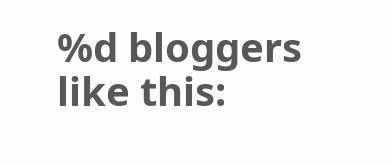%d bloggers like this: